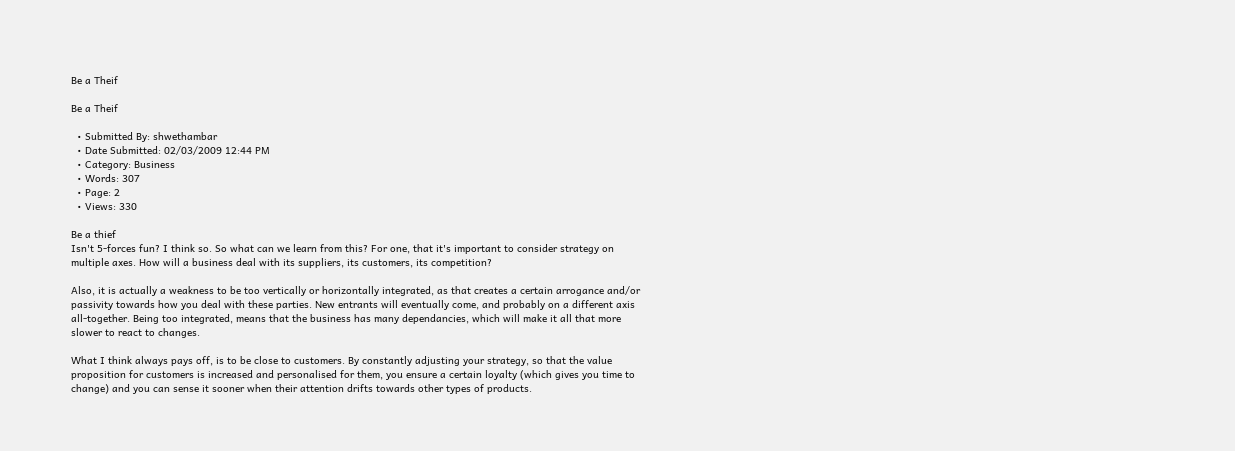Be a Theif

Be a Theif

  • Submitted By: shwethambar
  • Date Submitted: 02/03/2009 12:44 PM
  • Category: Business
  • Words: 307
  • Page: 2
  • Views: 330

Be a thief
Isn't 5-forces fun? I think so. So what can we learn from this? For one, that it's important to consider strategy on multiple axes. How will a business deal with its suppliers, its customers, its competition?

Also, it is actually a weakness to be too vertically or horizontally integrated, as that creates a certain arrogance and/or passivity towards how you deal with these parties. New entrants will eventually come, and probably on a different axis all-together. Being too integrated, means that the business has many dependancies, which will make it all that more slower to react to changes.

What I think always pays off, is to be close to customers. By constantly adjusting your strategy, so that the value proposition for customers is increased and personalised for them, you ensure a certain loyalty (which gives you time to change) and you can sense it sooner when their attention drifts towards other types of products.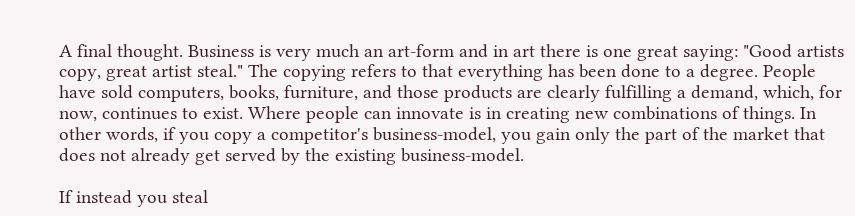A final thought. Business is very much an art-form and in art there is one great saying: "Good artists copy, great artist steal." The copying refers to that everything has been done to a degree. People have sold computers, books, furniture, and those products are clearly fulfilling a demand, which, for now, continues to exist. Where people can innovate is in creating new combinations of things. In other words, if you copy a competitor's business-model, you gain only the part of the market that does not already get served by the existing business-model.

If instead you steal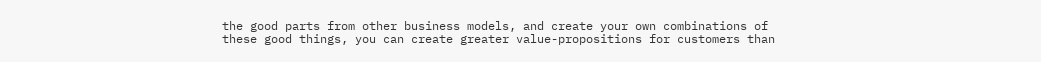the good parts from other business models, and create your own combinations of these good things, you can create greater value-propositions for customers than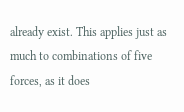already exist. This applies just as much to combinations of five forces, as it does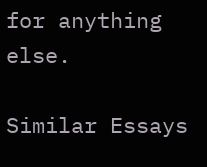for anything else.

Similar Essays